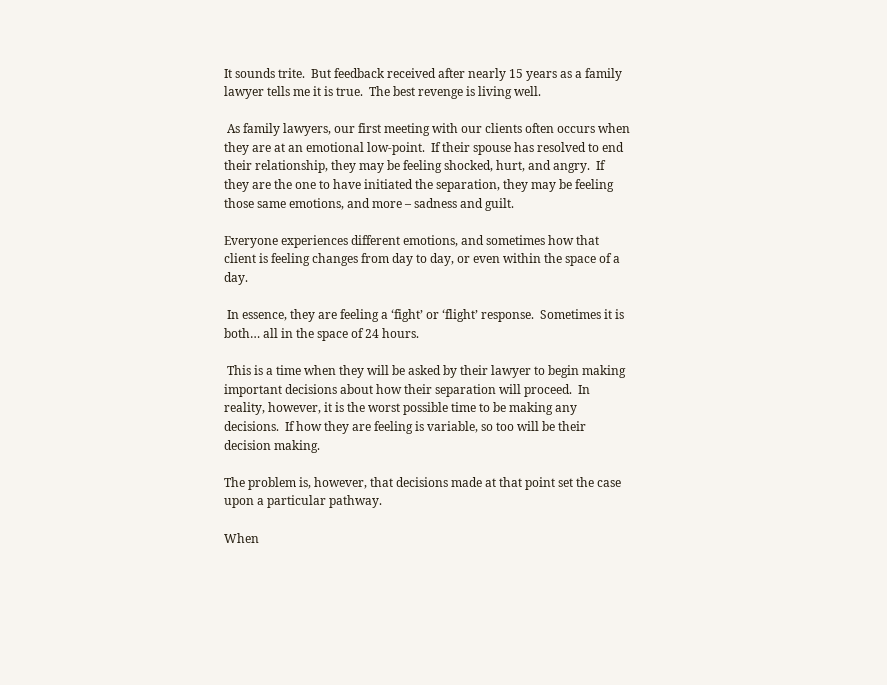It sounds trite.  But feedback received after nearly 15 years as a family lawyer tells me it is true.  The best revenge is living well.

 As family lawyers, our first meeting with our clients often occurs when they are at an emotional low-point.  If their spouse has resolved to end their relationship, they may be feeling shocked, hurt, and angry.  If they are the one to have initiated the separation, they may be feeling those same emotions, and more – sadness and guilt.

Everyone experiences different emotions, and sometimes how that client is feeling changes from day to day, or even within the space of a day.

 In essence, they are feeling a ‘fight’ or ‘flight’ response.  Sometimes it is both… all in the space of 24 hours.

 This is a time when they will be asked by their lawyer to begin making important decisions about how their separation will proceed.  In reality, however, it is the worst possible time to be making any decisions.  If how they are feeling is variable, so too will be their decision making.

The problem is, however, that decisions made at that point set the case upon a particular pathway.

When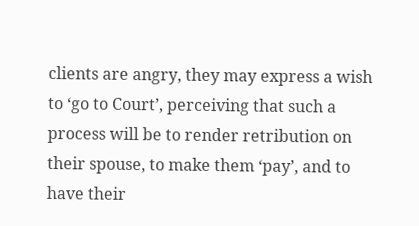clients are angry, they may express a wish to ‘go to Court’, perceiving that such a process will be to render retribution on their spouse, to make them ‘pay’, and to have their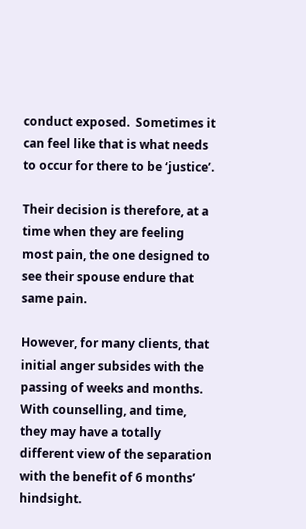conduct exposed.  Sometimes it can feel like that is what needs to occur for there to be ‘justice’.

Their decision is therefore, at a time when they are feeling most pain, the one designed to see their spouse endure that same pain.

However, for many clients, that initial anger subsides with the passing of weeks and months.  With counselling, and time, they may have a totally different view of the separation with the benefit of 6 months’ hindsight.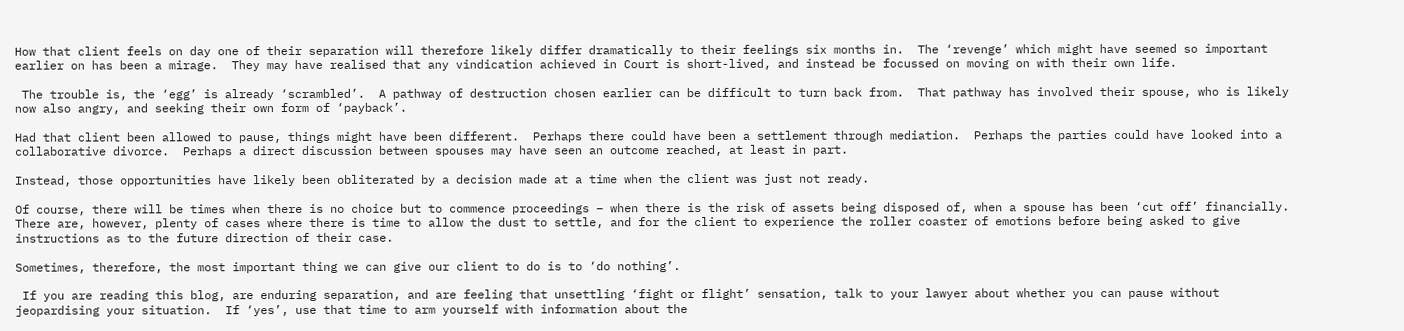How that client feels on day one of their separation will therefore likely differ dramatically to their feelings six months in.  The ‘revenge’ which might have seemed so important earlier on has been a mirage.  They may have realised that any vindication achieved in Court is short-lived, and instead be focussed on moving on with their own life.

 The trouble is, the ‘egg’ is already ‘scrambled’.  A pathway of destruction chosen earlier can be difficult to turn back from.  That pathway has involved their spouse, who is likely now also angry, and seeking their own form of ‘payback’.

Had that client been allowed to pause, things might have been different.  Perhaps there could have been a settlement through mediation.  Perhaps the parties could have looked into a collaborative divorce.  Perhaps a direct discussion between spouses may have seen an outcome reached, at least in part.

Instead, those opportunities have likely been obliterated by a decision made at a time when the client was just not ready.

Of course, there will be times when there is no choice but to commence proceedings – when there is the risk of assets being disposed of, when a spouse has been ‘cut off’ financially.  There are, however, plenty of cases where there is time to allow the dust to settle, and for the client to experience the roller coaster of emotions before being asked to give instructions as to the future direction of their case.

Sometimes, therefore, the most important thing we can give our client to do is to ‘do nothing’.

 If you are reading this blog, are enduring separation, and are feeling that unsettling ‘fight or flight’ sensation, talk to your lawyer about whether you can pause without jeopardising your situation.  If ‘yes’, use that time to arm yourself with information about the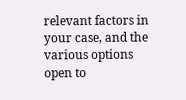relevant factors in your case, and the various options open to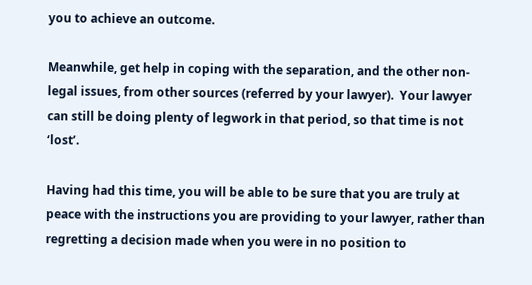you to achieve an outcome.

Meanwhile, get help in coping with the separation, and the other non-legal issues, from other sources (referred by your lawyer).  Your lawyer can still be doing plenty of legwork in that period, so that time is not ‘lost’.

Having had this time, you will be able to be sure that you are truly at peace with the instructions you are providing to your lawyer, rather than regretting a decision made when you were in no position to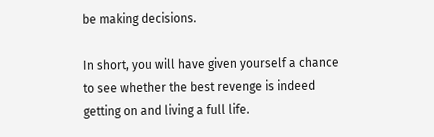be making decisions.

In short, you will have given yourself a chance to see whether the best revenge is indeed getting on and living a full life.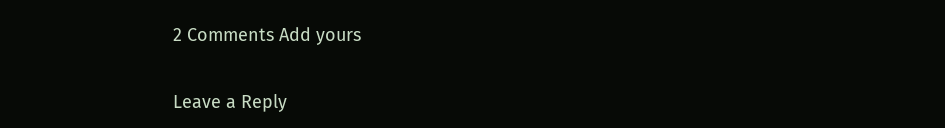2 Comments Add yours

Leave a Reply